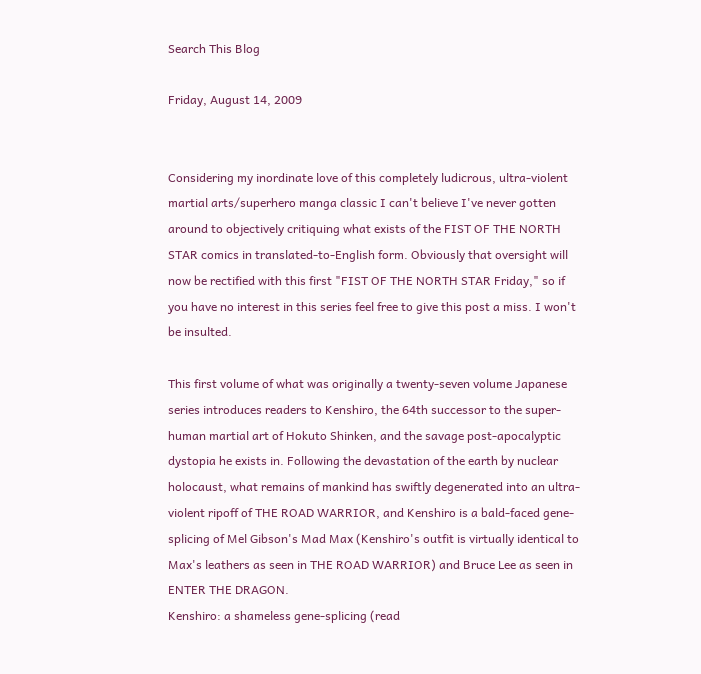Search This Blog

Friday, August 14, 2009


Considering my inordinate love of this completely ludicrous, ultra-violent martial arts/superhero manga classic I can't believe I've never gotten around to objectively critiquing what exists of the FIST OF THE NORTH STAR comics in translated-to-English form. Obviously that oversight will now be rectified with this first "FIST OF THE NORTH STAR Friday," so if you have no interest in this series feel free to give this post a miss. I won't be insulted.

This first volume of what was originally a twenty-seven volume Japanese series introduces readers to Kenshiro, the 64th successor to the super-human martial art of Hokuto Shinken, and the savage post-apocalyptic dystopia he exists in. Following the devastation of the earth by nuclear holocaust, what remains of mankind has swiftly degenerated into an ultra-violent ripoff of THE ROAD WARRIOR, and Kenshiro is a bald-faced gene-splicing of Mel Gibson's Mad Max (Kenshiro's outfit is virtually identical to Max's leathers as seen in THE ROAD WARRIOR) and Bruce Lee as seen in ENTER THE DRAGON.
Kenshiro: a shameless gene-splicing (read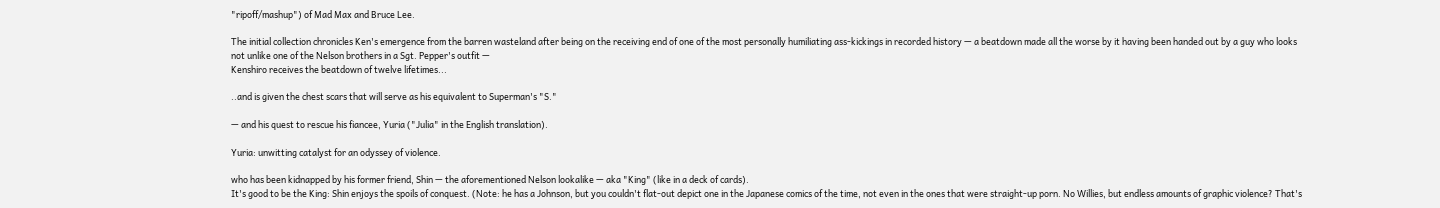"ripoff/mashup") of Mad Max and Bruce Lee.

The initial collection chronicles Ken's emergence from the barren wasteland after being on the receiving end of one of the most personally humiliating ass-kickings in recorded history — a beatdown made all the worse by it having been handed out by a guy who looks not unlike one of the Nelson brothers in a Sgt. Pepper's outfit —
Kenshiro receives the beatdown of twelve lifetimes...

..and is given the chest scars that will serve as his equivalent to Superman's "S."

— and his quest to rescue his fiancee, Yuria ("Julia" in the English translation).

Yuria: unwitting catalyst for an odyssey of violence.

who has been kidnapped by his former friend, Shin — the aforementioned Nelson lookalike — aka "King" (like in a deck of cards).
It's good to be the King: Shin enjoys the spoils of conquest. (Note: he has a Johnson, but you couldn't flat-out depict one in the Japanese comics of the time, not even in the ones that were straight-up porn. No Willies, but endless amounts of graphic violence? That's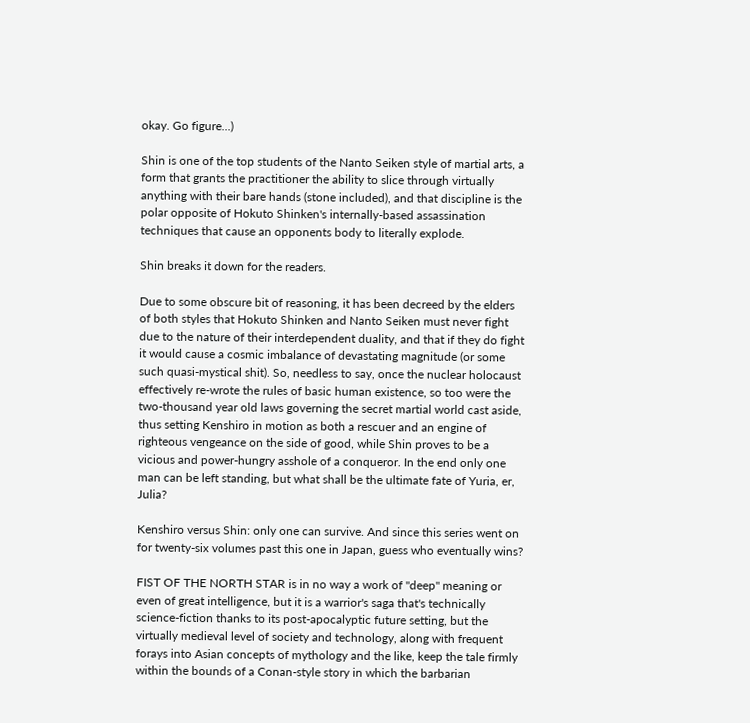okay. Go figure...)

Shin is one of the top students of the Nanto Seiken style of martial arts, a form that grants the practitioner the ability to slice through virtually anything with their bare hands (stone included), and that discipline is the polar opposite of Hokuto Shinken's internally-based assassination techniques that cause an opponents body to literally explode.

Shin breaks it down for the readers.

Due to some obscure bit of reasoning, it has been decreed by the elders of both styles that Hokuto Shinken and Nanto Seiken must never fight due to the nature of their interdependent duality, and that if they do fight it would cause a cosmic imbalance of devastating magnitude (or some such quasi-mystical shit). So, needless to say, once the nuclear holocaust effectively re-wrote the rules of basic human existence, so too were the two-thousand year old laws governing the secret martial world cast aside, thus setting Kenshiro in motion as both a rescuer and an engine of righteous vengeance on the side of good, while Shin proves to be a vicious and power-hungry asshole of a conqueror. In the end only one man can be left standing, but what shall be the ultimate fate of Yuria, er, Julia?

Kenshiro versus Shin: only one can survive. And since this series went on for twenty-six volumes past this one in Japan, guess who eventually wins?

FIST OF THE NORTH STAR is in no way a work of "deep" meaning or even of great intelligence, but it is a warrior's saga that's technically science-fiction thanks to its post-apocalyptic future setting, but the virtually medieval level of society and technology, along with frequent forays into Asian concepts of mythology and the like, keep the tale firmly within the bounds of a Conan-style story in which the barbarian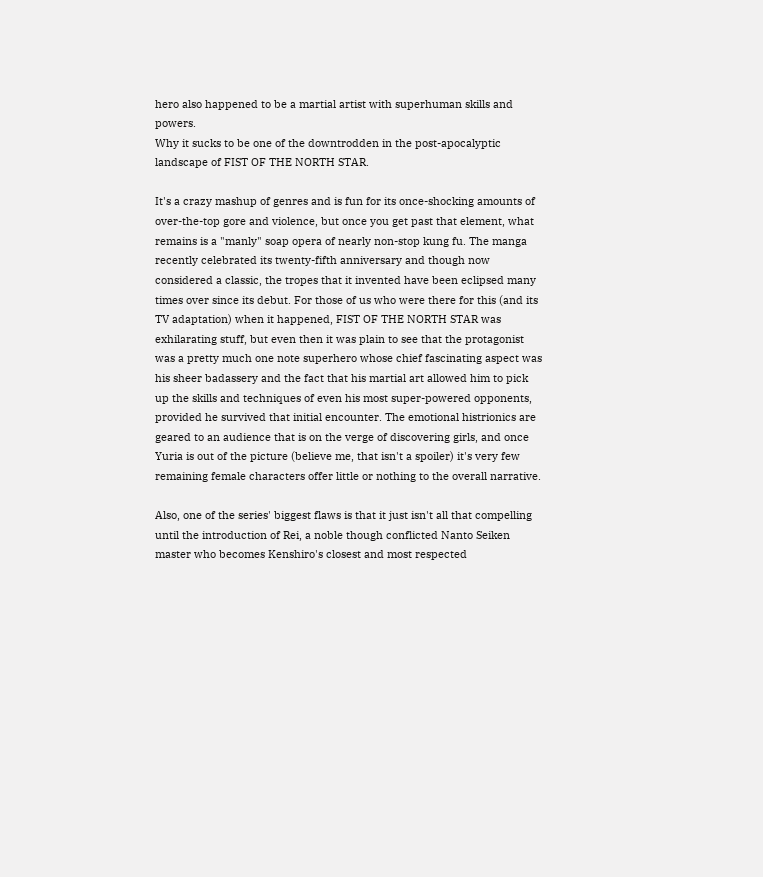hero also happened to be a martial artist with superhuman skills and powers.
Why it sucks to be one of the downtrodden in the post-apocalyptic landscape of FIST OF THE NORTH STAR.

It's a crazy mashup of genres and is fun for its once-shocking amounts of over-the-top gore and violence, but once you get past that element, what remains is a "manly" soap opera of nearly non-stop kung fu. The manga recently celebrated its twenty-fifth anniversary and though now considered a classic, the tropes that it invented have been eclipsed many times over since its debut. For those of us who were there for this (and its TV adaptation) when it happened, FIST OF THE NORTH STAR was exhilarating stuff, but even then it was plain to see that the protagonist was a pretty much one note superhero whose chief fascinating aspect was his sheer badassery and the fact that his martial art allowed him to pick up the skills and techniques of even his most super-powered opponents, provided he survived that initial encounter. The emotional histrionics are geared to an audience that is on the verge of discovering girls, and once Yuria is out of the picture (believe me, that isn't a spoiler) it's very few remaining female characters offer little or nothing to the overall narrative.

Also, one of the series' biggest flaws is that it just isn't all that compelling until the introduction of Rei, a noble though conflicted Nanto Seiken master who becomes Kenshiro's closest and most respected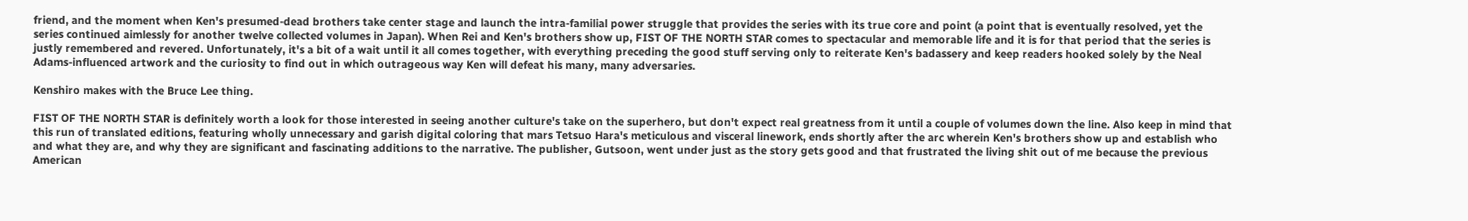friend, and the moment when Ken's presumed-dead brothers take center stage and launch the intra-familial power struggle that provides the series with its true core and point (a point that is eventually resolved, yet the series continued aimlessly for another twelve collected volumes in Japan). When Rei and Ken's brothers show up, FIST OF THE NORTH STAR comes to spectacular and memorable life and it is for that period that the series is justly remembered and revered. Unfortunately, it's a bit of a wait until it all comes together, with everything preceding the good stuff serving only to reiterate Ken's badassery and keep readers hooked solely by the Neal Adams-influenced artwork and the curiosity to find out in which outrageous way Ken will defeat his many, many adversaries.

Kenshiro makes with the Bruce Lee thing.

FIST OF THE NORTH STAR is definitely worth a look for those interested in seeing another culture's take on the superhero, but don't expect real greatness from it until a couple of volumes down the line. Also keep in mind that this run of translated editions, featuring wholly unnecessary and garish digital coloring that mars Tetsuo Hara's meticulous and visceral linework, ends shortly after the arc wherein Ken's brothers show up and establish who and what they are, and why they are significant and fascinating additions to the narrative. The publisher, Gutsoon, went under just as the story gets good and that frustrated the living shit out of me because the previous American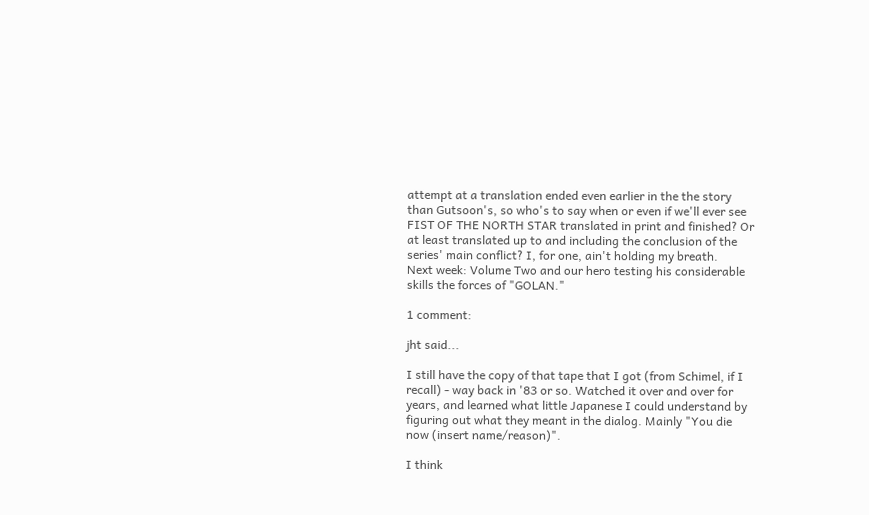attempt at a translation ended even earlier in the the story than Gutsoon's, so who's to say when or even if we'll ever see FIST OF THE NORTH STAR translated in print and finished? Or at least translated up to and including the conclusion of the series' main conflict? I, for one, ain't holding my breath.
Next week: Volume Two and our hero testing his considerable skills the forces of "GOLAN."

1 comment:

jht said...

I still have the copy of that tape that I got (from Schimel, if I recall) - way back in '83 or so. Watched it over and over for years, and learned what little Japanese I could understand by figuring out what they meant in the dialog. Mainly "You die now (insert name/reason)".

I think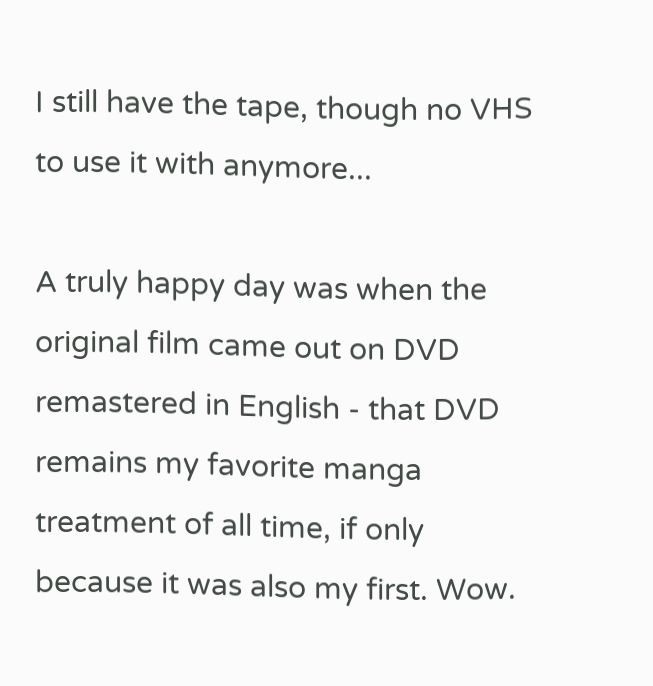I still have the tape, though no VHS to use it with anymore...

A truly happy day was when the original film came out on DVD remastered in English - that DVD remains my favorite manga treatment of all time, if only because it was also my first. Wow.